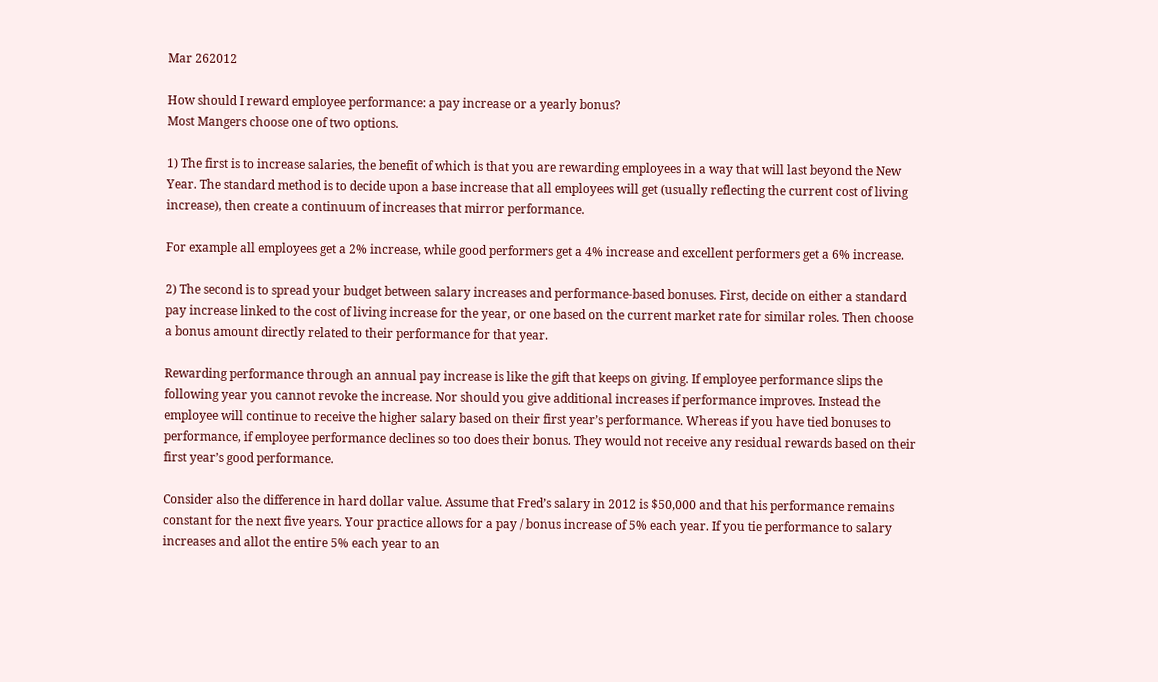Mar 262012

How should I reward employee performance: a pay increase or a yearly bonus?
Most Mangers choose one of two options.

1) The first is to increase salaries, the benefit of which is that you are rewarding employees in a way that will last beyond the New Year. The standard method is to decide upon a base increase that all employees will get (usually reflecting the current cost of living increase), then create a continuum of increases that mirror performance.

For example all employees get a 2% increase, while good performers get a 4% increase and excellent performers get a 6% increase.

2) The second is to spread your budget between salary increases and performance-based bonuses. First, decide on either a standard pay increase linked to the cost of living increase for the year, or one based on the current market rate for similar roles. Then choose a bonus amount directly related to their performance for that year.

Rewarding performance through an annual pay increase is like the gift that keeps on giving. If employee performance slips the following year you cannot revoke the increase. Nor should you give additional increases if performance improves. Instead the employee will continue to receive the higher salary based on their first year’s performance. Whereas if you have tied bonuses to performance, if employee performance declines so too does their bonus. They would not receive any residual rewards based on their first year’s good performance.

Consider also the difference in hard dollar value. Assume that Fred’s salary in 2012 is $50,000 and that his performance remains constant for the next five years. Your practice allows for a pay / bonus increase of 5% each year. If you tie performance to salary increases and allot the entire 5% each year to an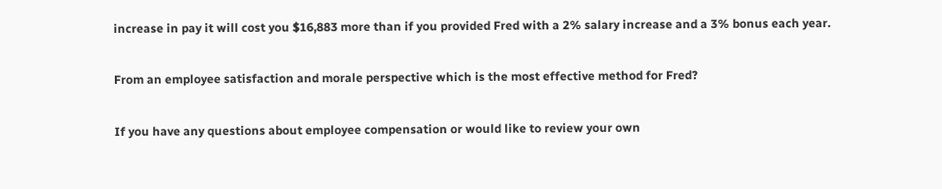increase in pay it will cost you $16,883 more than if you provided Fred with a 2% salary increase and a 3% bonus each year.

From an employee satisfaction and morale perspective which is the most effective method for Fred?

If you have any questions about employee compensation or would like to review your own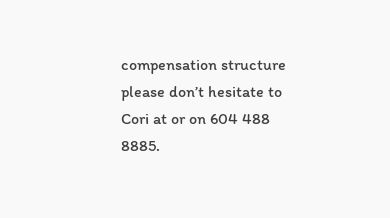compensation structure please don’t hesitate to Cori at or on 604 488 8885.